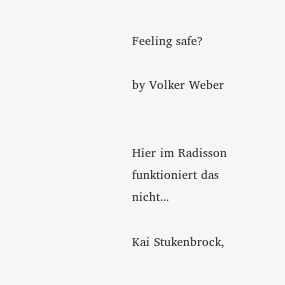Feeling safe?

by Volker Weber


Hier im Radisson funktioniert das nicht...

Kai Stukenbrock,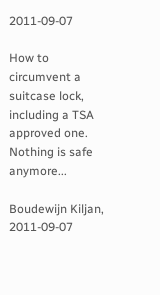2011-09-07

How to circumvent a suitcase lock, including a TSA approved one. Nothing is safe anymore...

Boudewijn Kiljan, 2011-09-07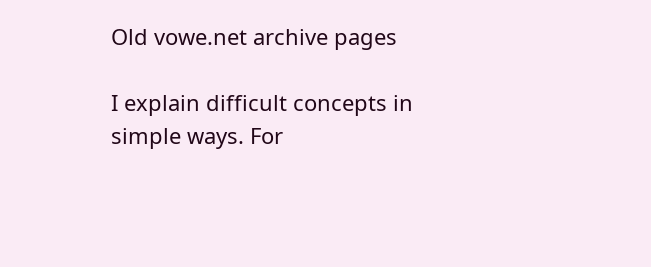Old vowe.net archive pages

I explain difficult concepts in simple ways. For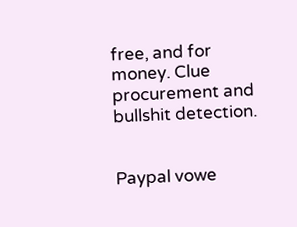free, and for money. Clue procurement and bullshit detection.


Paypal vowe